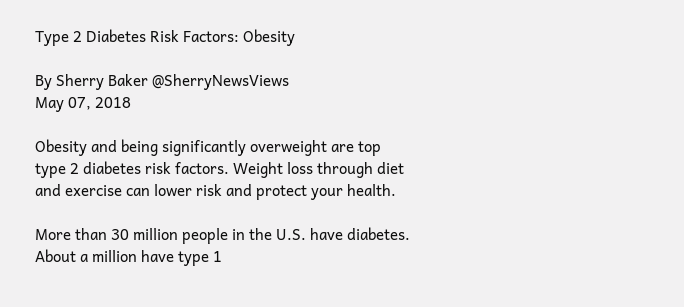Type 2 Diabetes Risk Factors: Obesity

By Sherry Baker @SherryNewsViews
May 07, 2018

Obesity and being significantly overweight are top type 2 diabetes risk factors. Weight loss through diet and exercise can lower risk and protect your health.

More than 30 million people in the U.S. have diabetes. About a million have type 1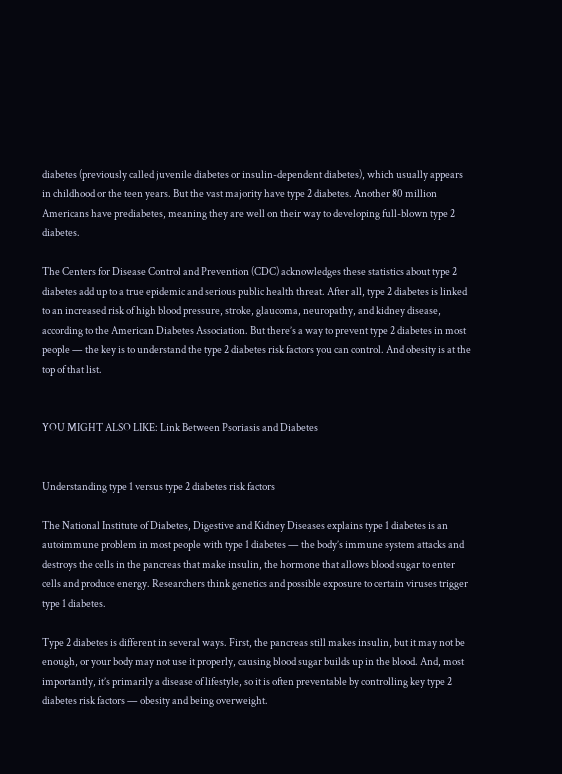diabetes (previously called juvenile diabetes or insulin-dependent diabetes), which usually appears in childhood or the teen years. But the vast majority have type 2 diabetes. Another 80 million Americans have prediabetes, meaning they are well on their way to developing full-blown type 2 diabetes.

The Centers for Disease Control and Prevention (CDC) acknowledges these statistics about type 2 diabetes add up to a true epidemic and serious public health threat. After all, type 2 diabetes is linked to an increased risk of high blood pressure, stroke, glaucoma, neuropathy, and kidney disease, according to the American Diabetes Association. But there’s a way to prevent type 2 diabetes in most people — the key is to understand the type 2 diabetes risk factors you can control. And obesity is at the top of that list.


YOU MIGHT ALSO LIKE: Link Between Psoriasis and Diabetes


Understanding type 1 versus type 2 diabetes risk factors

The National Institute of Diabetes, Digestive and Kidney Diseases explains type 1 diabetes is an autoimmune problem in most people with type 1 diabetes — the body’s immune system attacks and destroys the cells in the pancreas that make insulin, the hormone that allows blood sugar to enter cells and produce energy. Researchers think genetics and possible exposure to certain viruses trigger type 1 diabetes.

Type 2 diabetes is different in several ways. First, the pancreas still makes insulin, but it may not be enough, or your body may not use it properly, causing blood sugar builds up in the blood. And, most importantly, it’s primarily a disease of lifestyle, so it is often preventable by controlling key type 2 diabetes risk factors — obesity and being overweight.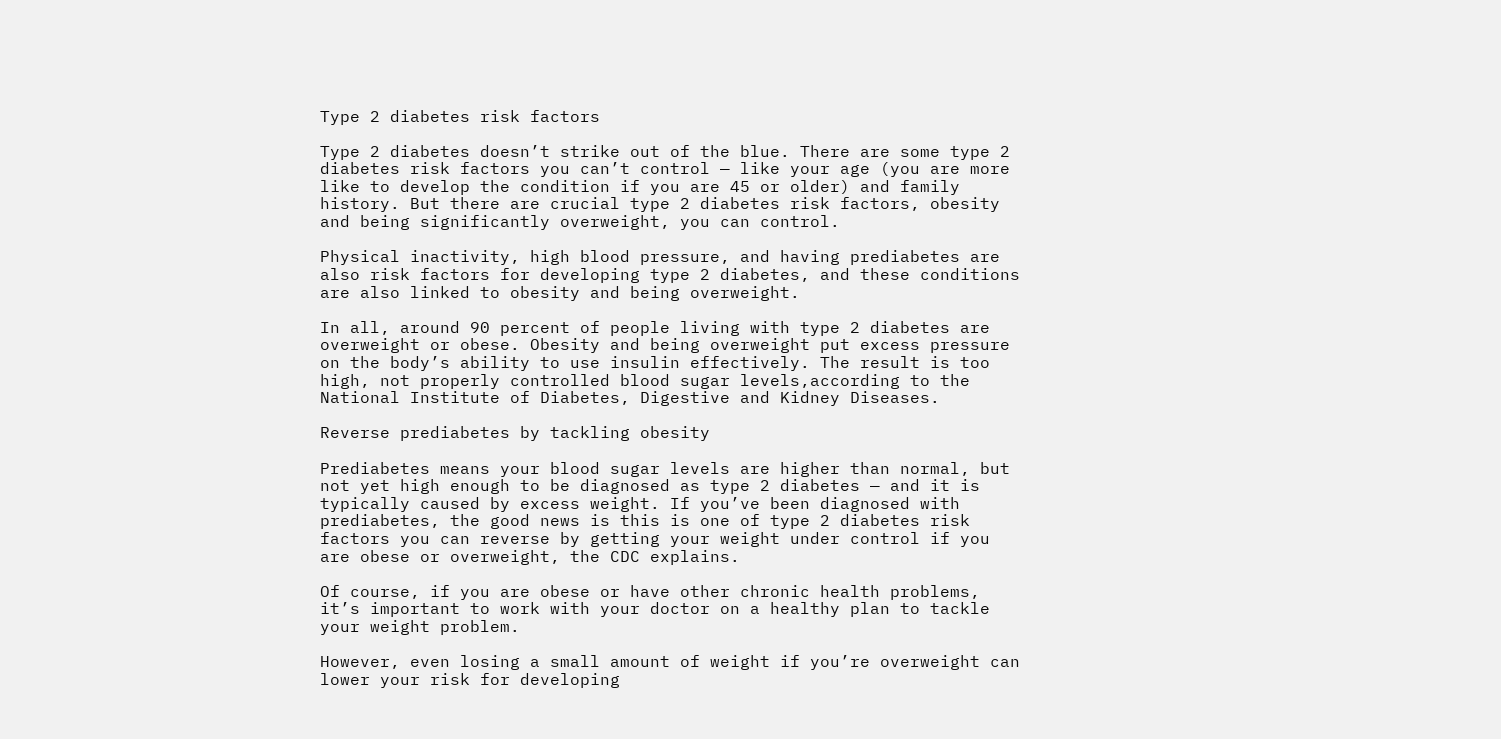Type 2 diabetes risk factors

Type 2 diabetes doesn’t strike out of the blue. There are some type 2 diabetes risk factors you can’t control — like your age (you are more like to develop the condition if you are 45 or older) and family history. But there are crucial type 2 diabetes risk factors, obesity and being significantly overweight, you can control.

Physical inactivity, high blood pressure, and having prediabetes are also risk factors for developing type 2 diabetes, and these conditions are also linked to obesity and being overweight.

In all, around 90 percent of people living with type 2 diabetes are overweight or obese. Obesity and being overweight put excess pressure on the body’s ability to use insulin effectively. The result is too high, not properly controlled blood sugar levels,according to the National Institute of Diabetes, Digestive and Kidney Diseases.

Reverse prediabetes by tackling obesity

Prediabetes means your blood sugar levels are higher than normal, but not yet high enough to be diagnosed as type 2 diabetes — and it is typically caused by excess weight. If you’ve been diagnosed with prediabetes, the good news is this is one of type 2 diabetes risk factors you can reverse by getting your weight under control if you are obese or overweight, the CDC explains.

Of course, if you are obese or have other chronic health problems, it’s important to work with your doctor on a healthy plan to tackle your weight problem.

However, even losing a small amount of weight if you’re overweight can lower your risk for developing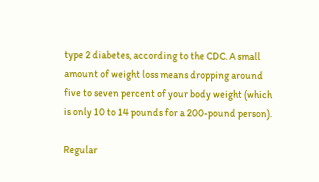type 2 diabetes, according to the CDC. A small amount of weight loss means dropping around five to seven percent of your body weight (which is only 10 to 14 pounds for a 200-pound person).

Regular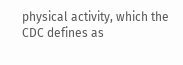physical activity, which the CDC defines as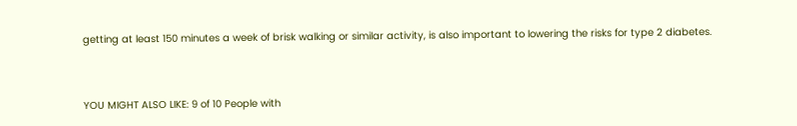getting at least 150 minutes a week of brisk walking or similar activity, is also important to lowering the risks for type 2 diabetes.


YOU MIGHT ALSO LIKE: 9 of 10 People with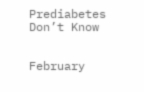Prediabetes Don’t Know


February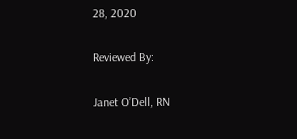28, 2020

Reviewed By:

Janet O’Dell, RN